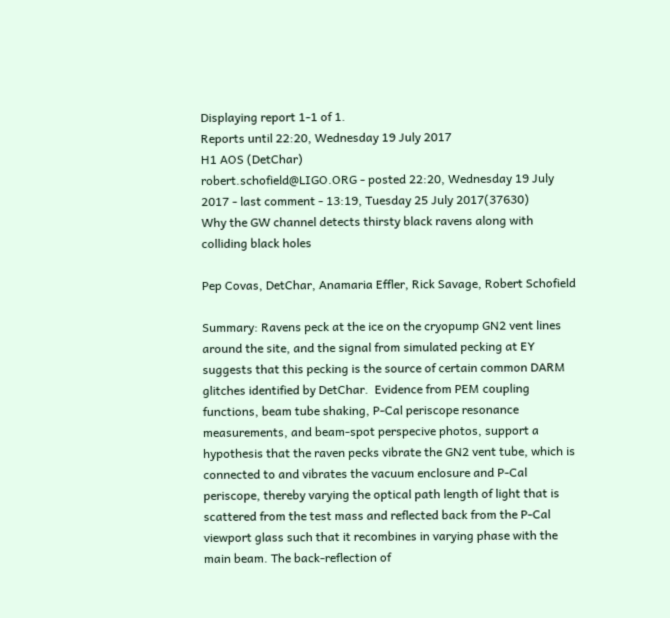Displaying report 1-1 of 1.
Reports until 22:20, Wednesday 19 July 2017
H1 AOS (DetChar)
robert.schofield@LIGO.ORG - posted 22:20, Wednesday 19 July 2017 - last comment - 13:19, Tuesday 25 July 2017(37630)
Why the GW channel detects thirsty black ravens along with colliding black holes

Pep Covas, DetChar, Anamaria Effler, Rick Savage, Robert Schofield

Summary: Ravens peck at the ice on the cryopump GN2 vent lines around the site, and the signal from simulated pecking at EY suggests that this pecking is the source of certain common DARM glitches identified by DetChar.  Evidence from PEM coupling functions, beam tube shaking, P-Cal periscope resonance measurements, and beam-spot perspecive photos, support a hypothesis that the raven pecks vibrate the GN2 vent tube, which is connected to and vibrates the vacuum enclosure and P-Cal periscope, thereby varying the optical path length of light that is scattered from the test mass and reflected back from the P-Cal viewport glass such that it recombines in varying phase with the main beam. The back-reflection of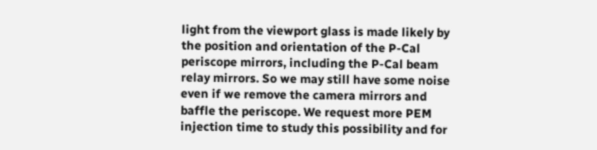light from the viewport glass is made likely by the position and orientation of the P-Cal periscope mirrors, including the P-Cal beam relay mirrors. So we may still have some noise even if we remove the camera mirrors and baffle the periscope. We request more PEM injection time to study this possibility and for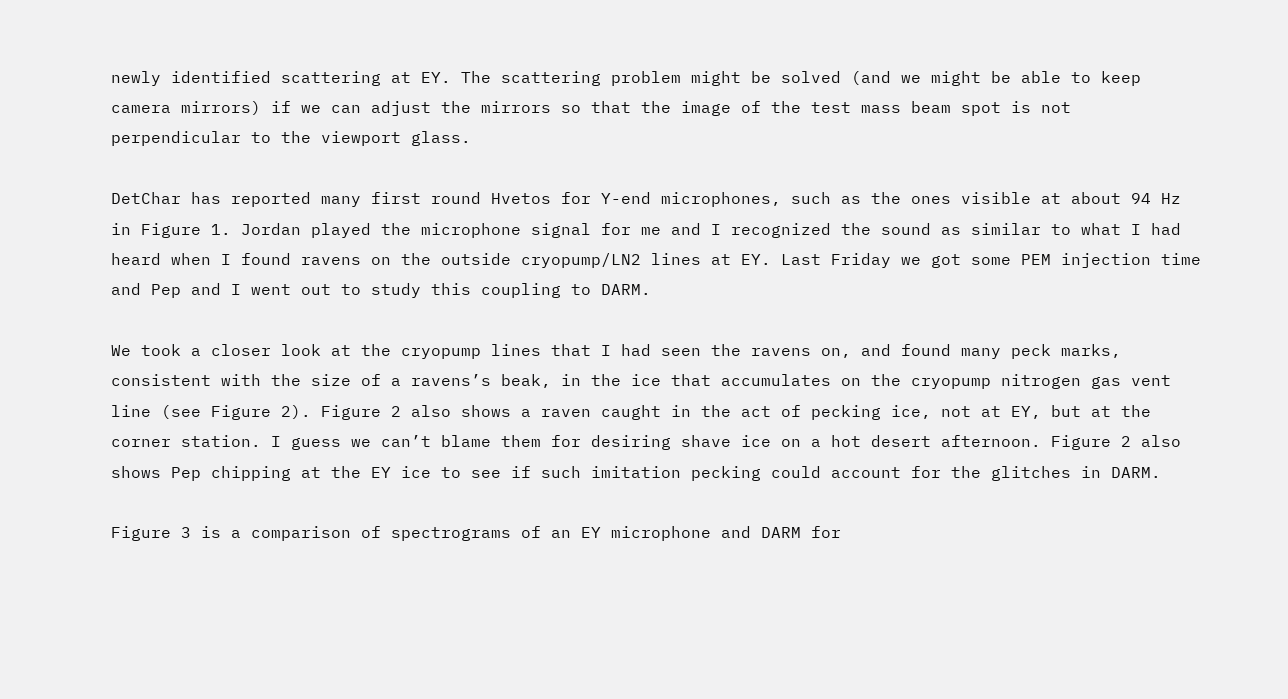newly identified scattering at EY. The scattering problem might be solved (and we might be able to keep camera mirrors) if we can adjust the mirrors so that the image of the test mass beam spot is not perpendicular to the viewport glass.

DetChar has reported many first round Hvetos for Y-end microphones, such as the ones visible at about 94 Hz in Figure 1. Jordan played the microphone signal for me and I recognized the sound as similar to what I had heard when I found ravens on the outside cryopump/LN2 lines at EY. Last Friday we got some PEM injection time and Pep and I went out to study this coupling to DARM.

We took a closer look at the cryopump lines that I had seen the ravens on, and found many peck marks, consistent with the size of a ravens’s beak, in the ice that accumulates on the cryopump nitrogen gas vent line (see Figure 2). Figure 2 also shows a raven caught in the act of pecking ice, not at EY, but at the corner station. I guess we can’t blame them for desiring shave ice on a hot desert afternoon. Figure 2 also shows Pep chipping at the EY ice to see if such imitation pecking could account for the glitches in DARM.

Figure 3 is a comparison of spectrograms of an EY microphone and DARM for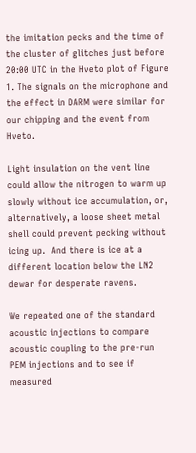the imitation pecks and the time of the cluster of glitches just before 20:00 UTC in the Hveto plot of Figure 1. The signals on the microphone and the effect in DARM were similar for our chipping and the event from Hveto.

Light insulation on the vent line could allow the nitrogen to warm up slowly without ice accumulation, or, alternatively, a loose sheet metal shell could prevent pecking without icing up.  And there is ice at a different location below the LN2 dewar for desperate ravens.

We repeated one of the standard acoustic injections to compare acoustic coupling to the pre-run PEM injections and to see if measured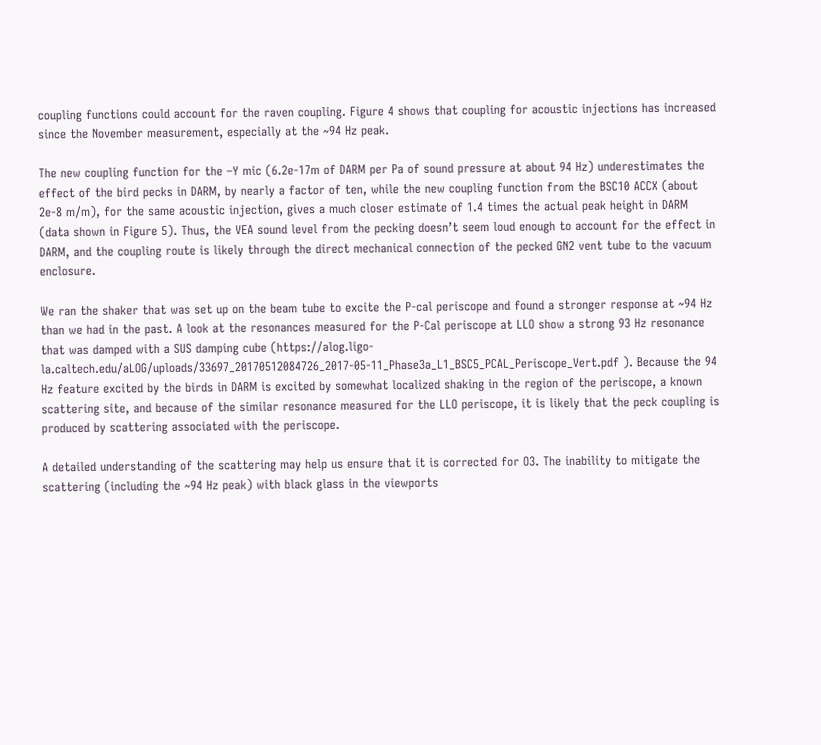coupling functions could account for the raven coupling. Figure 4 shows that coupling for acoustic injections has increased since the November measurement, especially at the ~94 Hz peak.

The new coupling function for the –Y mic (6.2e-17m of DARM per Pa of sound pressure at about 94 Hz) underestimates the effect of the bird pecks in DARM, by nearly a factor of ten, while the new coupling function from the BSC10 ACCX (about 2e-8 m/m), for the same acoustic injection, gives a much closer estimate of 1.4 times the actual peak height in DARM (data shown in Figure 5). Thus, the VEA sound level from the pecking doesn’t seem loud enough to account for the effect in DARM, and the coupling route is likely through the direct mechanical connection of the pecked GN2 vent tube to the vacuum enclosure.

We ran the shaker that was set up on the beam tube to excite the P-cal periscope and found a stronger response at ~94 Hz than we had in the past. A look at the resonances measured for the P-Cal periscope at LLO show a strong 93 Hz resonance that was damped with a SUS damping cube (https://alog.ligo-la.caltech.edu/aLOG/uploads/33697_20170512084726_2017-05-11_Phase3a_L1_BSC5_PCAL_Periscope_Vert.pdf ). Because the 94 Hz feature excited by the birds in DARM is excited by somewhat localized shaking in the region of the periscope, a known scattering site, and because of the similar resonance measured for the LLO periscope, it is likely that the peck coupling is produced by scattering associated with the periscope.

A detailed understanding of the scattering may help us ensure that it is corrected for O3. The inability to mitigate the scattering (including the ~94 Hz peak) with black glass in the viewports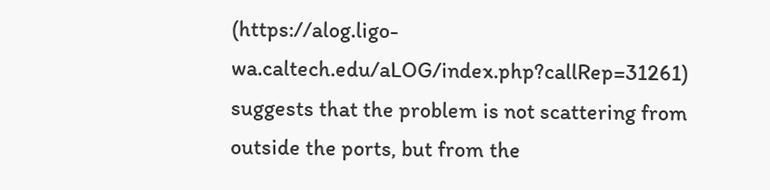(https://alog.ligo-wa.caltech.edu/aLOG/index.php?callRep=31261) suggests that the problem is not scattering from outside the ports, but from the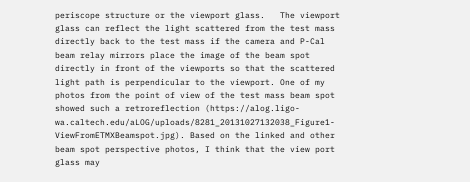periscope structure or the viewport glass.   The viewport glass can reflect the light scattered from the test mass directly back to the test mass if the camera and P-Cal beam relay mirrors place the image of the beam spot directly in front of the viewports so that the scattered light path is perpendicular to the viewport. One of my photos from the point of view of the test mass beam spot showed such a retroreflection (https://alog.ligo-wa.caltech.edu/aLOG/uploads/8281_20131027132038_Figure1-ViewFromETMXBeamspot.jpg). Based on the linked and other beam spot perspective photos, I think that the view port glass may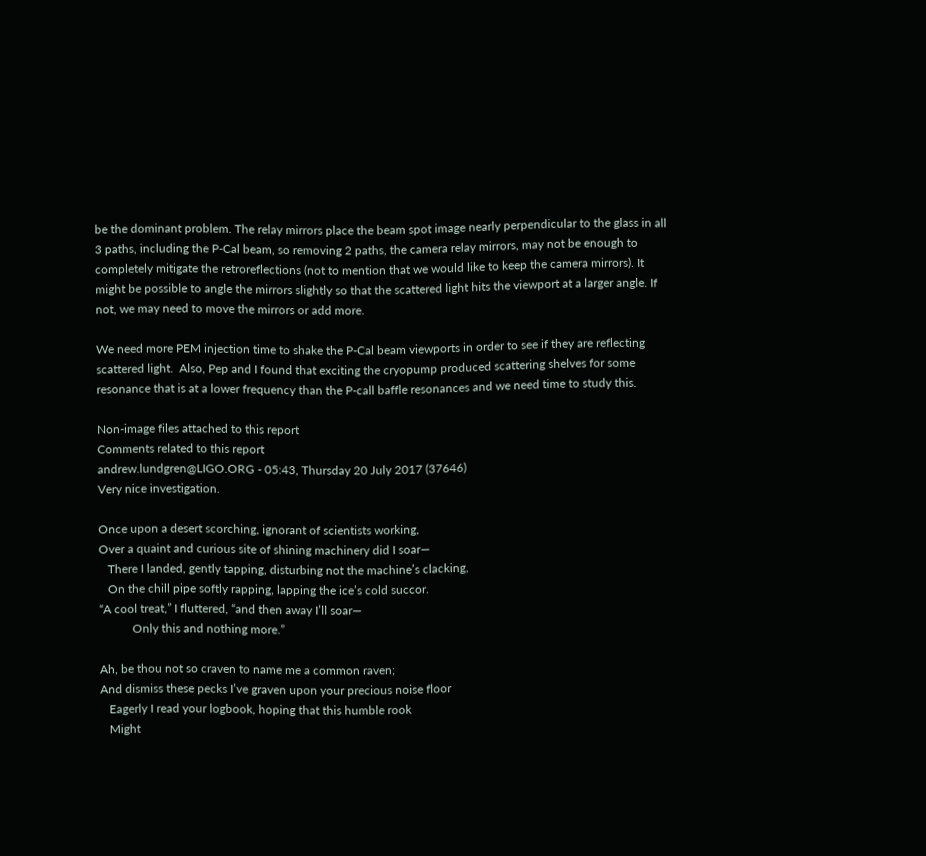be the dominant problem. The relay mirrors place the beam spot image nearly perpendicular to the glass in all 3 paths, including the P-Cal beam, so removing 2 paths, the camera relay mirrors, may not be enough to completely mitigate the retroreflections (not to mention that we would like to keep the camera mirrors). It might be possible to angle the mirrors slightly so that the scattered light hits the viewport at a larger angle. If not, we may need to move the mirrors or add more.

We need more PEM injection time to shake the P-Cal beam viewports in order to see if they are reflecting scattered light.  Also, Pep and I found that exciting the cryopump produced scattering shelves for some resonance that is at a lower frequency than the P-call baffle resonances and we need time to study this.

Non-image files attached to this report
Comments related to this report
andrew.lundgren@LIGO.ORG - 05:43, Thursday 20 July 2017 (37646)
Very nice investigation.

Once upon a desert scorching, ignorant of scientists working,
Over a quaint and curious site of shining machinery did I soar—
   There I landed, gently tapping, disturbing not the machine’s clacking,
   On the chill pipe softly rapping, lapping the ice’s cold succor.
“A cool treat,” I fluttered, “and then away I’ll soar—
           Only this and nothing more.”

Ah, be thou not so craven to name me a common raven;
And dismiss these pecks I’ve graven upon your precious noise floor
   Eagerly I read your logbook, hoping that this humble rook
   Might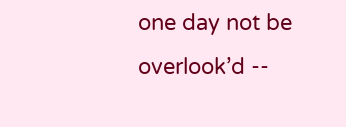one day not be overlook’d --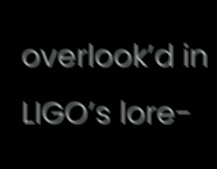overlook’d in LIGO’s lore-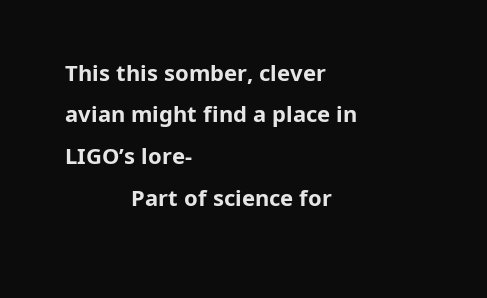This this somber, clever avian might find a place in LIGO’s lore-
           Part of science for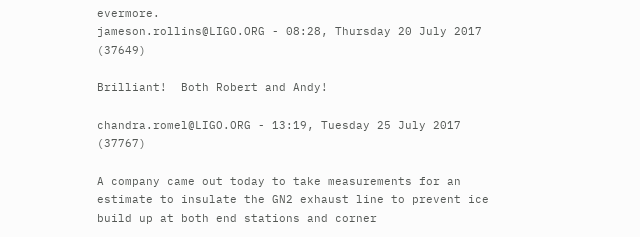evermore.
jameson.rollins@LIGO.ORG - 08:28, Thursday 20 July 2017 (37649)

Brilliant!  Both Robert and Andy!

chandra.romel@LIGO.ORG - 13:19, Tuesday 25 July 2017 (37767)

A company came out today to take measurements for an estimate to insulate the GN2 exhaust line to prevent ice build up at both end stations and corner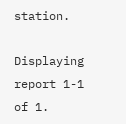station.

Displaying report 1-1 of 1.